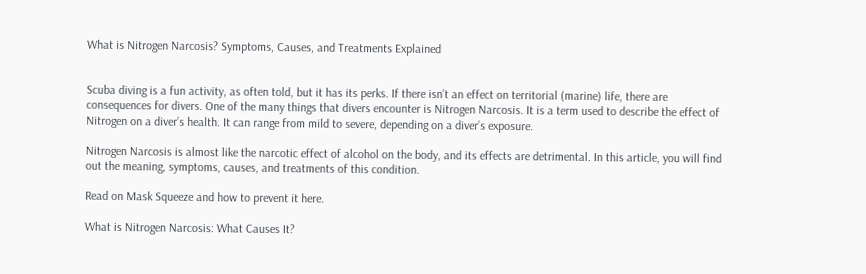What is Nitrogen Narcosis? Symptoms, Causes, and Treatments Explained


Scuba diving is a fun activity, as often told, but it has its perks. If there isn’t an effect on territorial (marine) life, there are consequences for divers. One of the many things that divers encounter is Nitrogen Narcosis. It is a term used to describe the effect of Nitrogen on a diver’s health. It can range from mild to severe, depending on a diver’s exposure.

Nitrogen Narcosis is almost like the narcotic effect of alcohol on the body, and its effects are detrimental. In this article, you will find out the meaning, symptoms, causes, and treatments of this condition.

Read on Mask Squeeze and how to prevent it here.

What is Nitrogen Narcosis: What Causes It?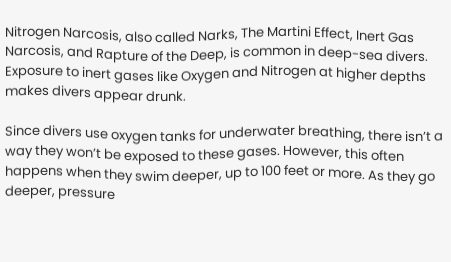Nitrogen Narcosis, also called Narks, The Martini Effect, Inert Gas Narcosis, and Rapture of the Deep, is common in deep-sea divers. Exposure to inert gases like Oxygen and Nitrogen at higher depths makes divers appear drunk.

Since divers use oxygen tanks for underwater breathing, there isn’t a way they won’t be exposed to these gases. However, this often happens when they swim deeper, up to 100 feet or more. As they go deeper, pressure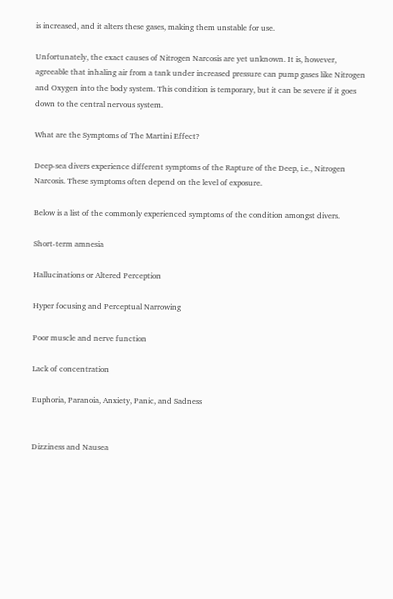is increased, and it alters these gases, making them unstable for use.

Unfortunately, the exact causes of Nitrogen Narcosis are yet unknown. It is, however, agreeable that inhaling air from a tank under increased pressure can pump gases like Nitrogen and Oxygen into the body system. This condition is temporary, but it can be severe if it goes down to the central nervous system.

What are the Symptoms of The Martini Effect?

Deep-sea divers experience different symptoms of the Rapture of the Deep, i.e., Nitrogen Narcosis. These symptoms often depend on the level of exposure.

Below is a list of the commonly experienced symptoms of the condition amongst divers.

Short-term amnesia

Hallucinations or Altered Perception

Hyper focusing and Perceptual Narrowing

Poor muscle and nerve function

Lack of concentration

Euphoria, Paranoia, Anxiety, Panic, and Sadness


Dizziness and Nausea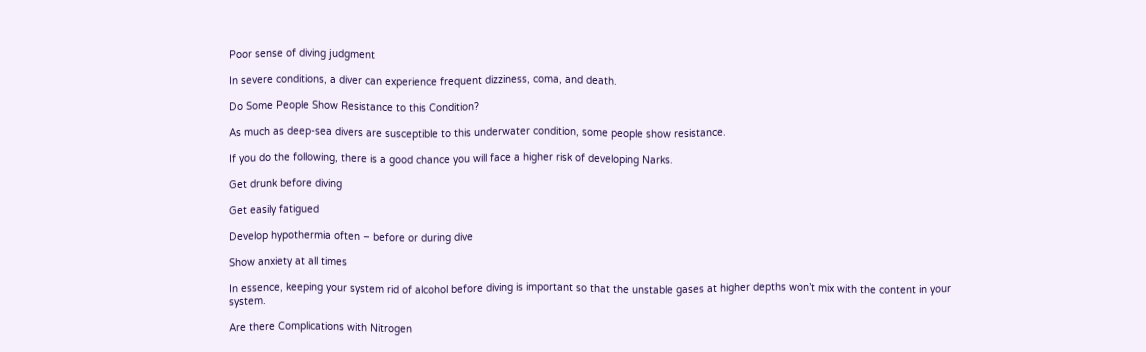Poor sense of diving judgment

In severe conditions, a diver can experience frequent dizziness, coma, and death.

Do Some People Show Resistance to this Condition?

As much as deep-sea divers are susceptible to this underwater condition, some people show resistance.

If you do the following, there is a good chance you will face a higher risk of developing Narks.

Get drunk before diving

Get easily fatigued

Develop hypothermia often – before or during dive

Show anxiety at all times

In essence, keeping your system rid of alcohol before diving is important so that the unstable gases at higher depths won’t mix with the content in your system.

Are there Complications with Nitrogen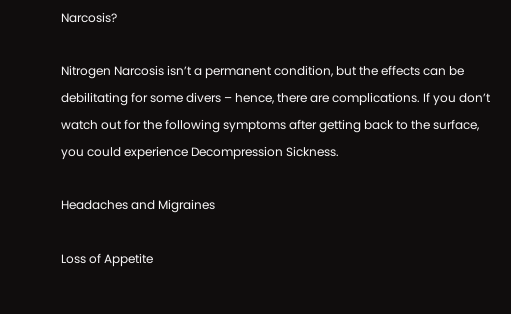Narcosis?

Nitrogen Narcosis isn’t a permanent condition, but the effects can be debilitating for some divers – hence, there are complications. If you don’t watch out for the following symptoms after getting back to the surface, you could experience Decompression Sickness.

Headaches and Migraines

Loss of Appetite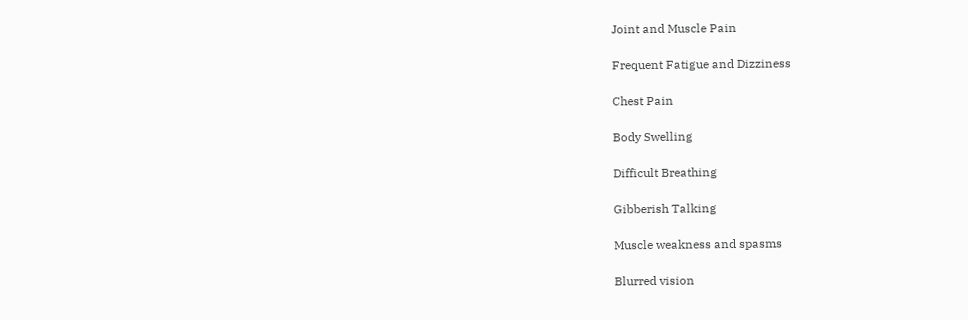Joint and Muscle Pain

Frequent Fatigue and Dizziness

Chest Pain

Body Swelling

Difficult Breathing

Gibberish Talking

Muscle weakness and spasms

Blurred vision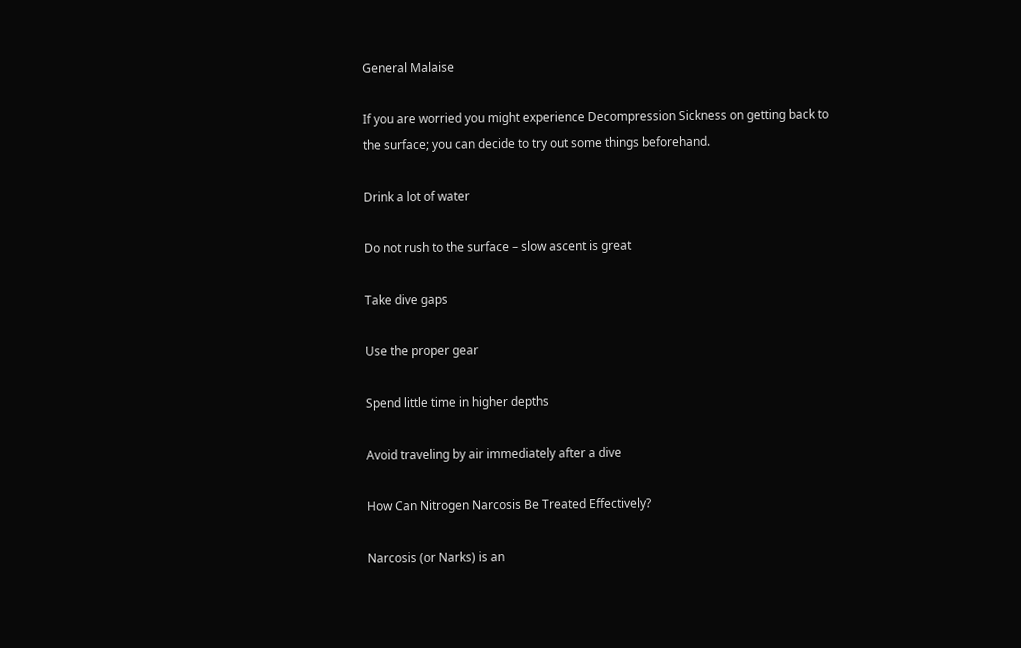General Malaise

If you are worried you might experience Decompression Sickness on getting back to the surface; you can decide to try out some things beforehand.

Drink a lot of water

Do not rush to the surface – slow ascent is great

Take dive gaps

Use the proper gear

Spend little time in higher depths

Avoid traveling by air immediately after a dive

How Can Nitrogen Narcosis Be Treated Effectively?

Narcosis (or Narks) is an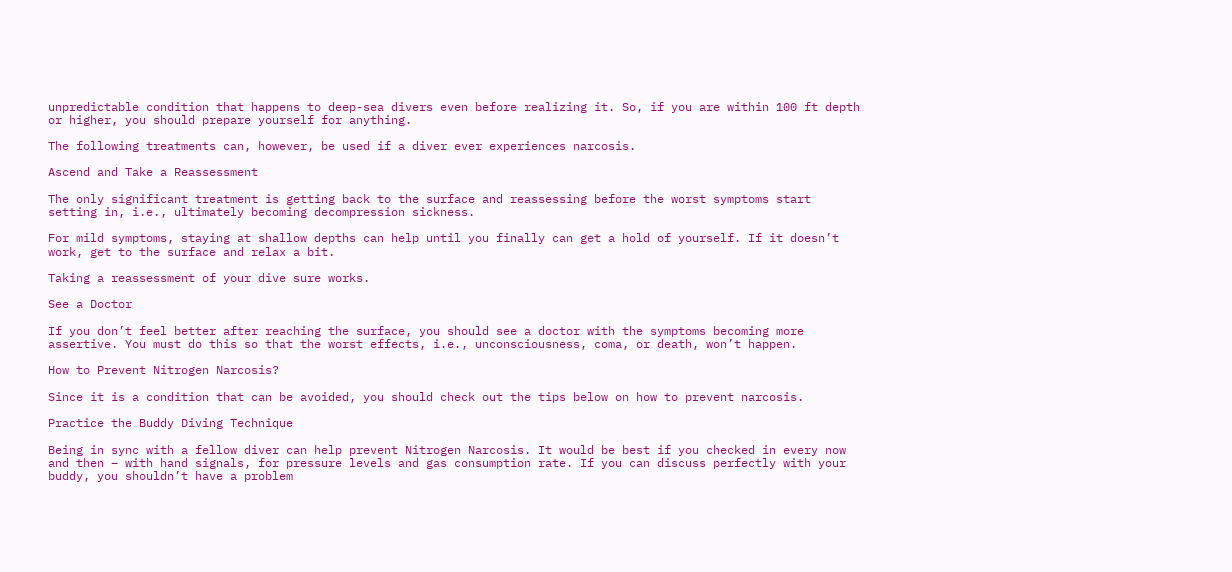unpredictable condition that happens to deep-sea divers even before realizing it. So, if you are within 100 ft depth or higher, you should prepare yourself for anything.

The following treatments can, however, be used if a diver ever experiences narcosis.

Ascend and Take a Reassessment

The only significant treatment is getting back to the surface and reassessing before the worst symptoms start setting in, i.e., ultimately becoming decompression sickness.

For mild symptoms, staying at shallow depths can help until you finally can get a hold of yourself. If it doesn’t work, get to the surface and relax a bit.

Taking a reassessment of your dive sure works.

See a Doctor

If you don’t feel better after reaching the surface, you should see a doctor with the symptoms becoming more assertive. You must do this so that the worst effects, i.e., unconsciousness, coma, or death, won’t happen.

How to Prevent Nitrogen Narcosis?

Since it is a condition that can be avoided, you should check out the tips below on how to prevent narcosis.

Practice the Buddy Diving Technique

Being in sync with a fellow diver can help prevent Nitrogen Narcosis. It would be best if you checked in every now and then – with hand signals, for pressure levels and gas consumption rate. If you can discuss perfectly with your buddy, you shouldn’t have a problem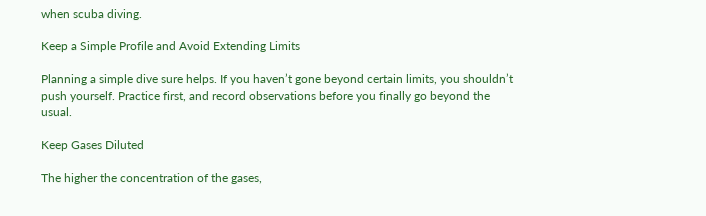when scuba diving.

Keep a Simple Profile and Avoid Extending Limits

Planning a simple dive sure helps. If you haven’t gone beyond certain limits, you shouldn’t push yourself. Practice first, and record observations before you finally go beyond the usual.

Keep Gases Diluted

The higher the concentration of the gases,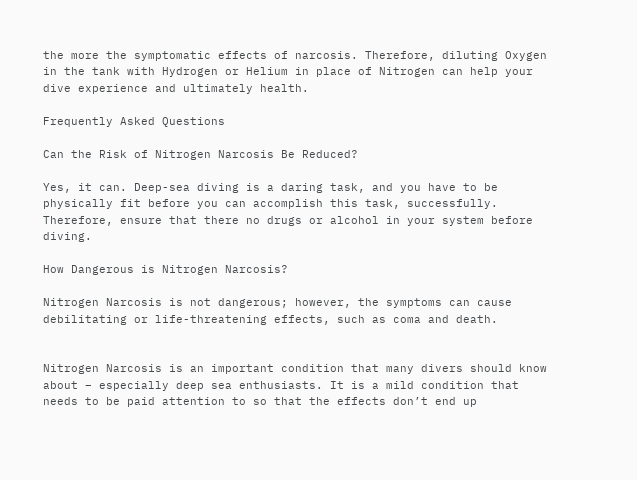the more the symptomatic effects of narcosis. Therefore, diluting Oxygen in the tank with Hydrogen or Helium in place of Nitrogen can help your dive experience and ultimately health.

Frequently Asked Questions

Can the Risk of Nitrogen Narcosis Be Reduced?

Yes, it can. Deep-sea diving is a daring task, and you have to be physically fit before you can accomplish this task, successfully. Therefore, ensure that there no drugs or alcohol in your system before diving.

How Dangerous is Nitrogen Narcosis?

Nitrogen Narcosis is not dangerous; however, the symptoms can cause debilitating or life-threatening effects, such as coma and death.


Nitrogen Narcosis is an important condition that many divers should know about – especially deep sea enthusiasts. It is a mild condition that needs to be paid attention to so that the effects don’t end up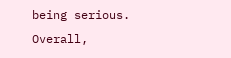being serious. Overall,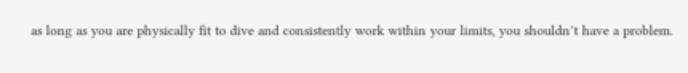as long as you are physically fit to dive and consistently work within your limits, you shouldn’t have a problem.